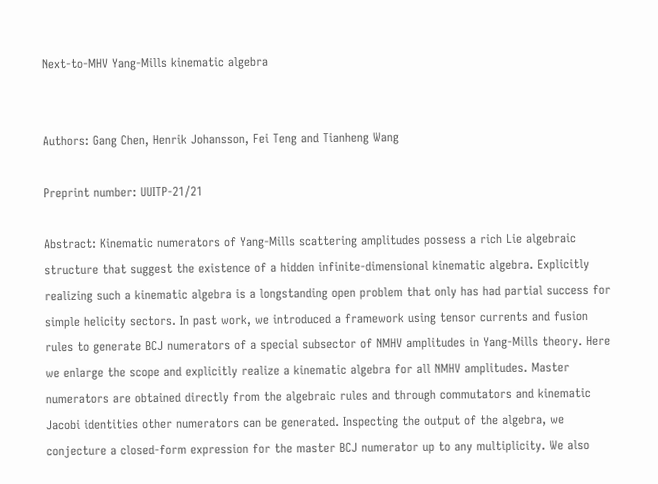Next-to-MHV Yang-Mills kinematic algebra


Authors: Gang Chen, Henrik Johansson, Fei Teng and Tianheng Wang

Preprint number: UUITP-21/21

Abstract: Kinematic numerators of Yang-Mills scattering amplitudes possess a rich Lie algebraic structure that suggest the existence of a hidden infinite-dimensional kinematic algebra. Explicitly realizing such a kinematic algebra is a longstanding open problem that only has had partial success for simple helicity sectors. In past work, we introduced a framework using tensor currents and fusion rules to generate BCJ numerators of a special subsector of NMHV amplitudes in Yang-Mills theory. Here we enlarge the scope and explicitly realize a kinematic algebra for all NMHV amplitudes. Master numerators are obtained directly from the algebraic rules and through commutators and kinematic Jacobi identities other numerators can be generated. Inspecting the output of the algebra, we conjecture a closed-form expression for the master BCJ numerator up to any multiplicity. We also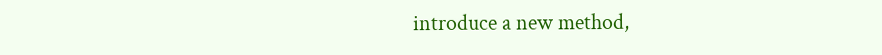introduce a new method,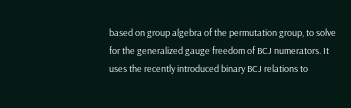based on group algebra of the permutation group, to solve for the generalized gauge freedom of BCJ numerators. It uses the recently introduced binary BCJ relations to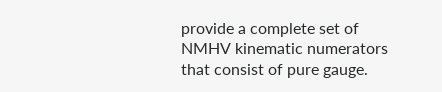provide a complete set of NMHV kinematic numerators that consist of pure gauge.